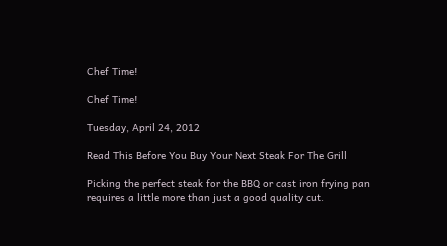Chef Time!

Chef Time!

Tuesday, April 24, 2012

Read This Before You Buy Your Next Steak For The Grill

Picking the perfect steak for the BBQ or cast iron frying pan requires a little more than just a good quality cut.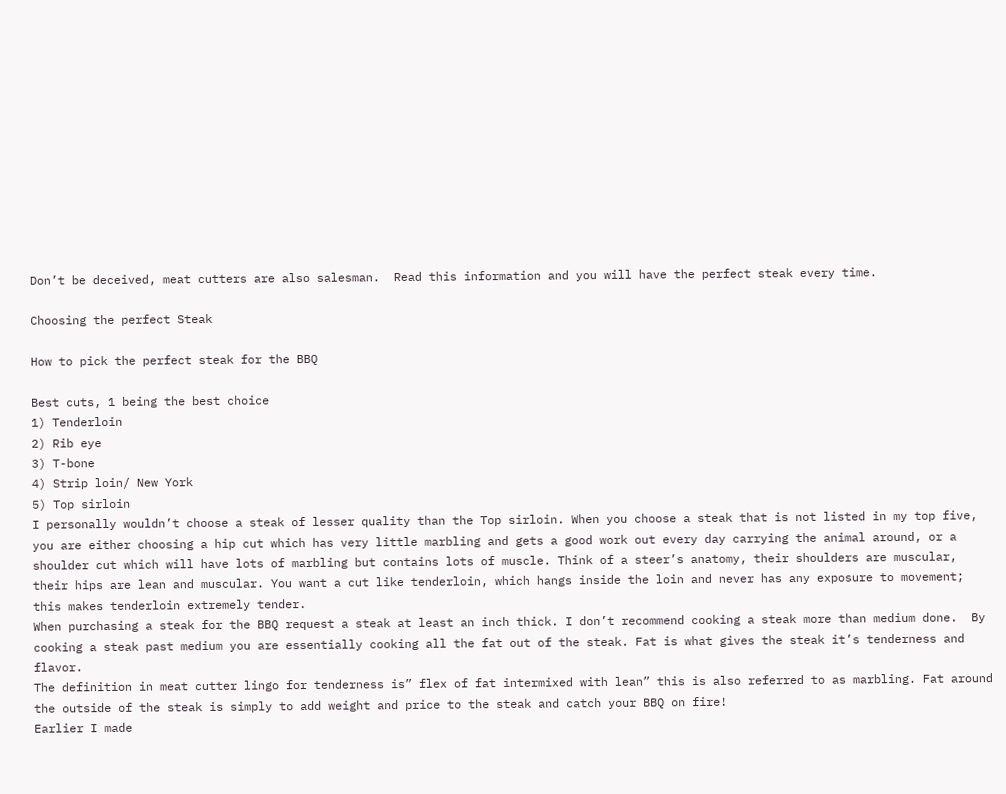Don’t be deceived, meat cutters are also salesman.  Read this information and you will have the perfect steak every time.

Choosing the perfect Steak

How to pick the perfect steak for the BBQ

Best cuts, 1 being the best choice
1) Tenderloin
2) Rib eye
3) T-bone
4) Strip loin/ New York
5) Top sirloin
I personally wouldn’t choose a steak of lesser quality than the Top sirloin. When you choose a steak that is not listed in my top five, you are either choosing a hip cut which has very little marbling and gets a good work out every day carrying the animal around, or a shoulder cut which will have lots of marbling but contains lots of muscle. Think of a steer’s anatomy, their shoulders are muscular, their hips are lean and muscular. You want a cut like tenderloin, which hangs inside the loin and never has any exposure to movement; this makes tenderloin extremely tender.
When purchasing a steak for the BBQ request a steak at least an inch thick. I don’t recommend cooking a steak more than medium done.  By cooking a steak past medium you are essentially cooking all the fat out of the steak. Fat is what gives the steak it’s tenderness and flavor.
The definition in meat cutter lingo for tenderness is” flex of fat intermixed with lean” this is also referred to as marbling. Fat around the outside of the steak is simply to add weight and price to the steak and catch your BBQ on fire!
Earlier I made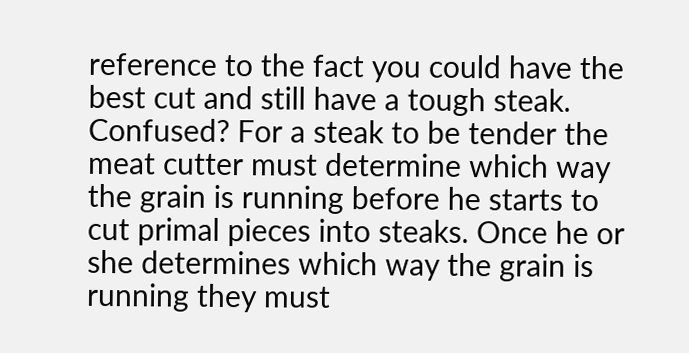reference to the fact you could have the best cut and still have a tough steak. Confused? For a steak to be tender the meat cutter must determine which way the grain is running before he starts to cut primal pieces into steaks. Once he or she determines which way the grain is running they must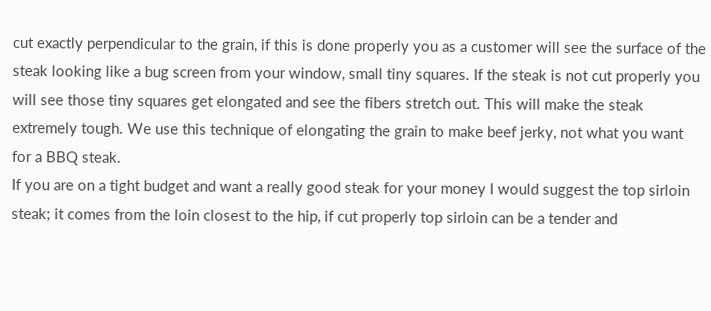cut exactly perpendicular to the grain, if this is done properly you as a customer will see the surface of the steak looking like a bug screen from your window, small tiny squares. If the steak is not cut properly you will see those tiny squares get elongated and see the fibers stretch out. This will make the steak extremely tough. We use this technique of elongating the grain to make beef jerky, not what you want for a BBQ steak.
If you are on a tight budget and want a really good steak for your money I would suggest the top sirloin steak; it comes from the loin closest to the hip, if cut properly top sirloin can be a tender and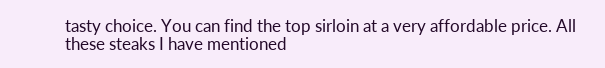tasty choice. You can find the top sirloin at a very affordable price. All these steaks I have mentioned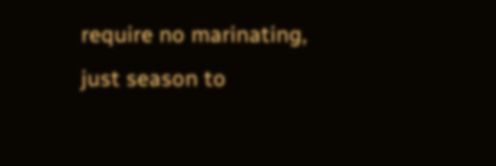require no marinating, just season to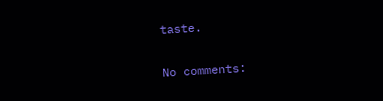taste.

No comments: